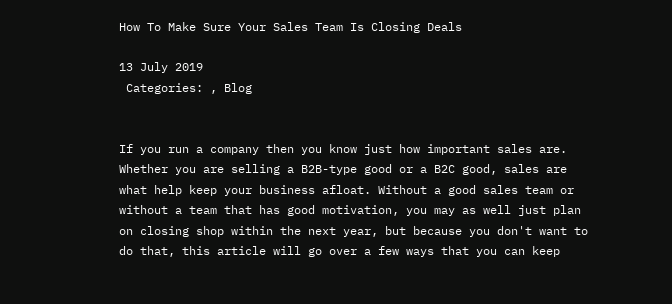How To Make Sure Your Sales Team Is Closing Deals

13 July 2019
 Categories: , Blog


If you run a company then you know just how important sales are. Whether you are selling a B2B-type good or a B2C good, sales are what help keep your business afloat. Without a good sales team or without a team that has good motivation, you may as well just plan on closing shop within the next year, but because you don't want to do that, this article will go over a few ways that you can keep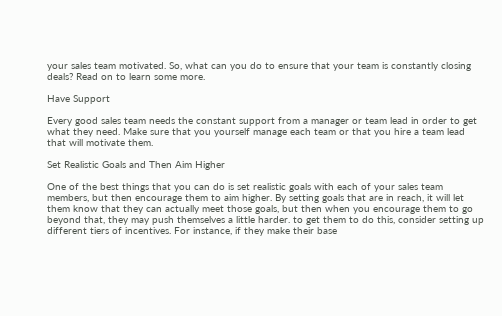your sales team motivated. So, what can you do to ensure that your team is constantly closing deals? Read on to learn some more.

Have Support

Every good sales team needs the constant support from a manager or team lead in order to get what they need. Make sure that you yourself manage each team or that you hire a team lead that will motivate them.

Set Realistic Goals and Then Aim Higher

One of the best things that you can do is set realistic goals with each of your sales team members, but then encourage them to aim higher. By setting goals that are in reach, it will let them know that they can actually meet those goals, but then when you encourage them to go beyond that, they may push themselves a little harder. to get them to do this, consider setting up different tiers of incentives. For instance, if they make their base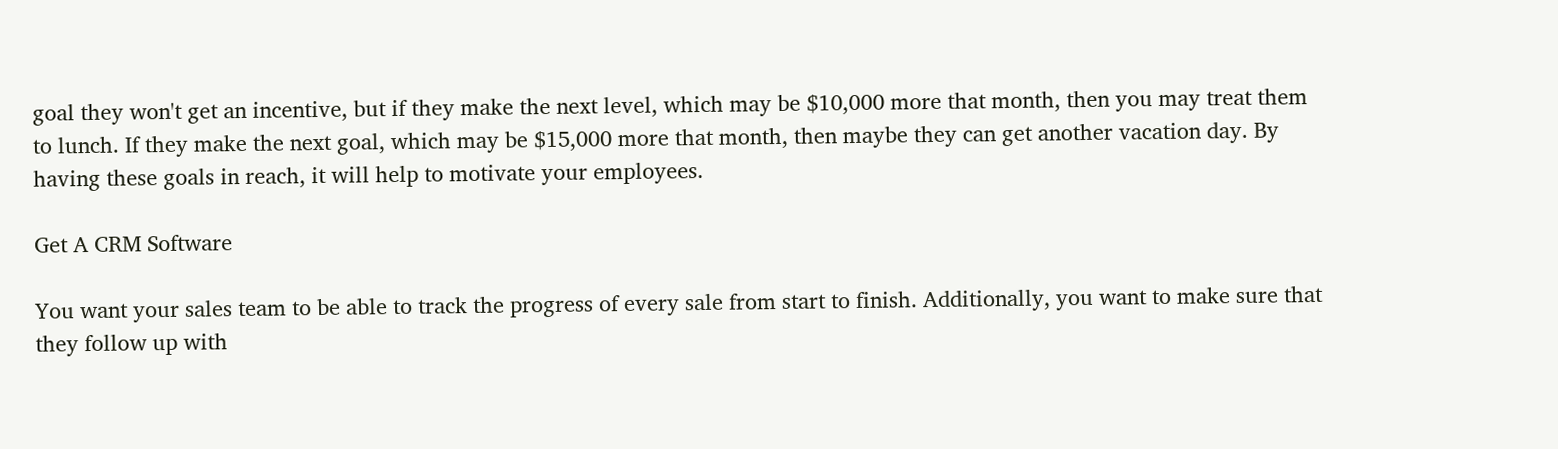goal they won't get an incentive, but if they make the next level, which may be $10,000 more that month, then you may treat them to lunch. If they make the next goal, which may be $15,000 more that month, then maybe they can get another vacation day. By having these goals in reach, it will help to motivate your employees.

Get A CRM Software

You want your sales team to be able to track the progress of every sale from start to finish. Additionally, you want to make sure that they follow up with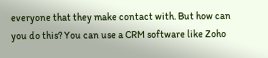everyone that they make contact with. But how can you do this? You can use a CRM software like Zoho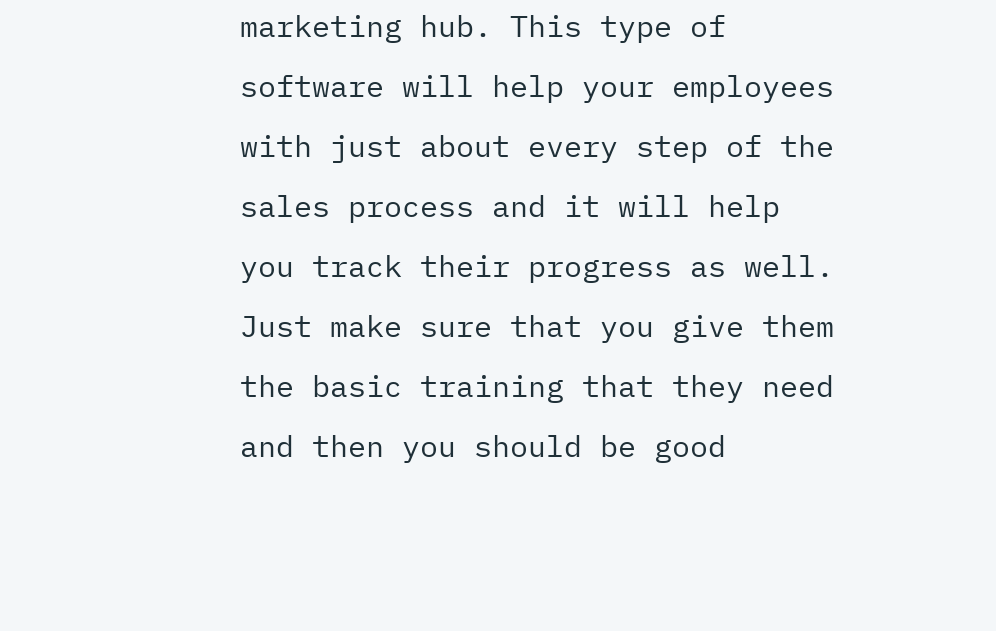marketing hub. This type of software will help your employees with just about every step of the sales process and it will help you track their progress as well. Just make sure that you give them the basic training that they need and then you should be good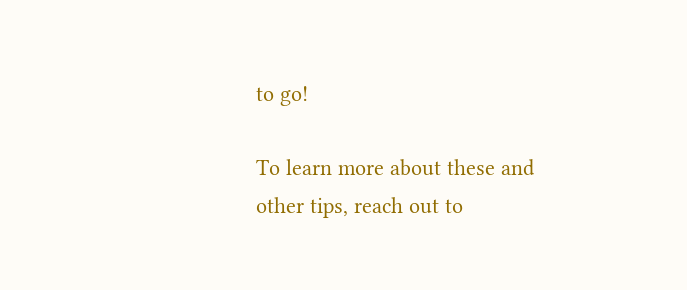to go!

To learn more about these and other tips, reach out to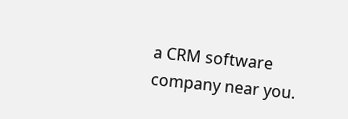a CRM software company near you.